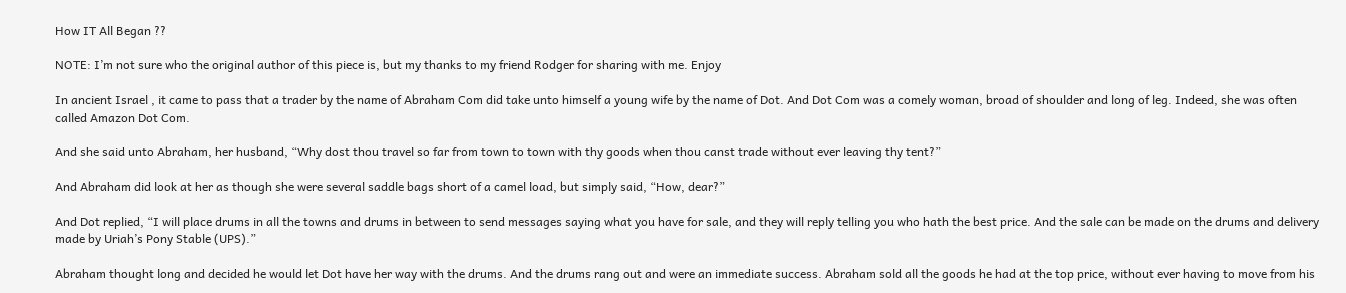How IT All Began ??

NOTE: I’m not sure who the original author of this piece is, but my thanks to my friend Rodger for sharing with me. Enjoy

In ancient Israel , it came to pass that a trader by the name of Abraham Com did take unto himself a young wife by the name of Dot. And Dot Com was a comely woman, broad of shoulder and long of leg. Indeed, she was often called Amazon Dot Com.

And she said unto Abraham, her husband, “Why dost thou travel so far from town to town with thy goods when thou canst trade without ever leaving thy tent?”

And Abraham did look at her as though she were several saddle bags short of a camel load, but simply said, “How, dear?”

And Dot replied, “I will place drums in all the towns and drums in between to send messages saying what you have for sale, and they will reply telling you who hath the best price. And the sale can be made on the drums and delivery made by Uriah’s Pony Stable (UPS).”

Abraham thought long and decided he would let Dot have her way with the drums. And the drums rang out and were an immediate success. Abraham sold all the goods he had at the top price, without ever having to move from his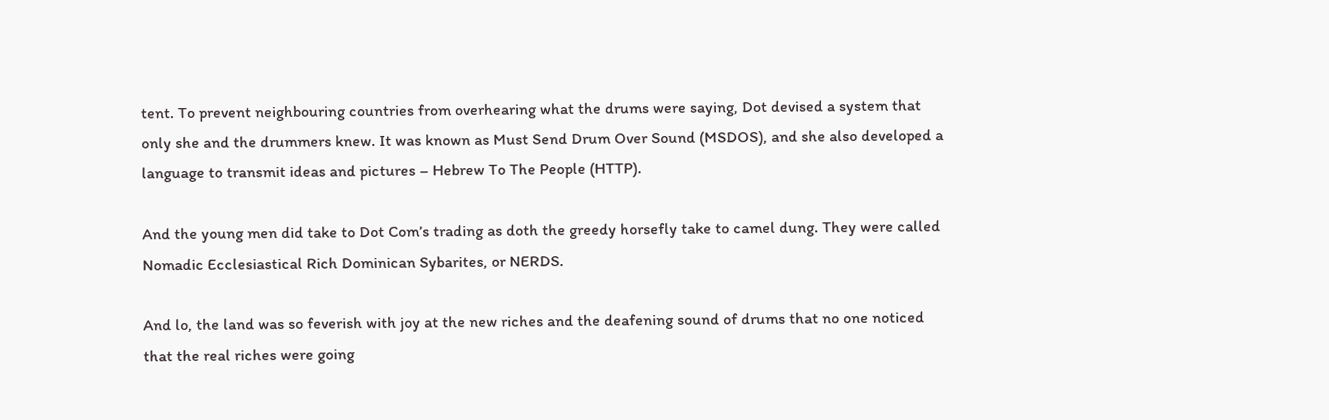tent. To prevent neighbouring countries from overhearing what the drums were saying, Dot devised a system that only she and the drummers knew. It was known as Must Send Drum Over Sound (MSDOS), and she also developed a language to transmit ideas and pictures – Hebrew To The People (HTTP).

And the young men did take to Dot Com’s trading as doth the greedy horsefly take to camel dung. They were called Nomadic Ecclesiastical Rich Dominican Sybarites, or NERDS.

And lo, the land was so feverish with joy at the new riches and the deafening sound of drums that no one noticed that the real riches were going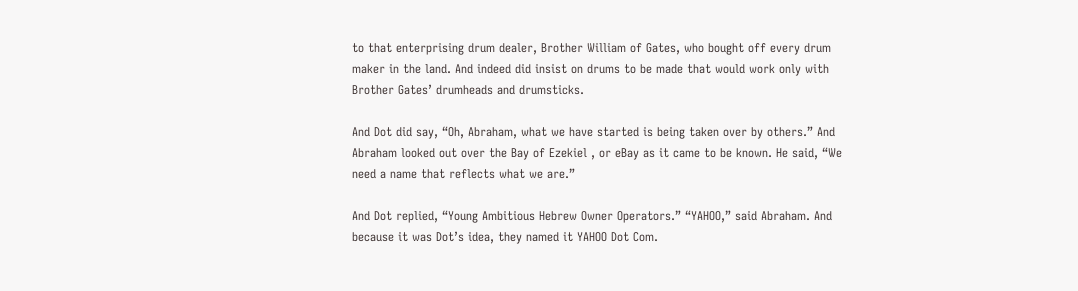to that enterprising drum dealer, Brother William of Gates, who bought off every drum maker in the land. And indeed did insist on drums to be made that would work only with Brother Gates’ drumheads and drumsticks.

And Dot did say, “Oh, Abraham, what we have started is being taken over by others.” And Abraham looked out over the Bay of Ezekiel , or eBay as it came to be known. He said, “We need a name that reflects what we are.”

And Dot replied, “Young Ambitious Hebrew Owner Operators.” “YAHOO,” said Abraham. And because it was Dot’s idea, they named it YAHOO Dot Com.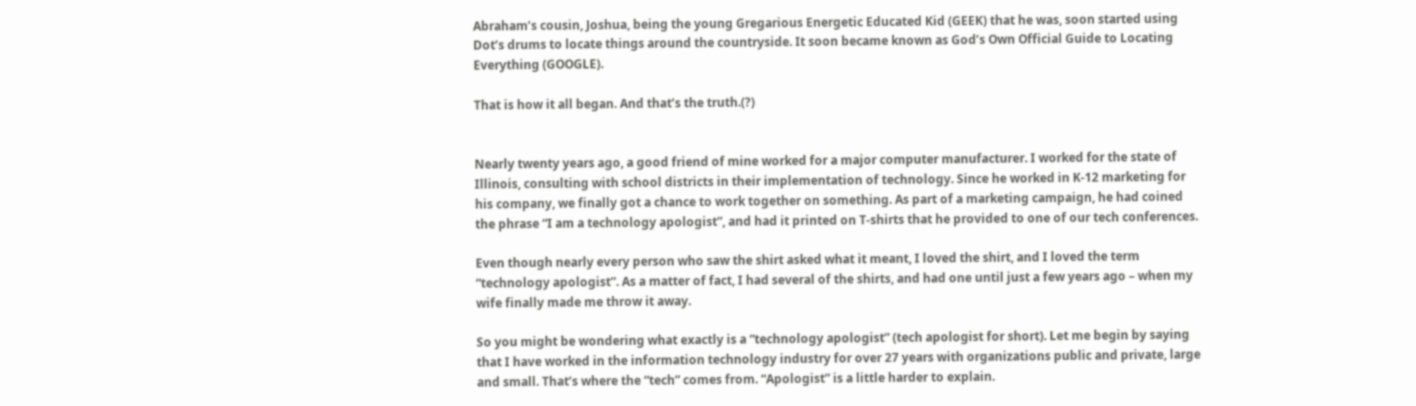Abraham’s cousin, Joshua, being the young Gregarious Energetic Educated Kid (GEEK) that he was, soon started using Dot’s drums to locate things around the countryside. It soon became known as God’s Own Official Guide to Locating Everything (GOOGLE).

That is how it all began. And that’s the truth.(?)


Nearly twenty years ago, a good friend of mine worked for a major computer manufacturer. I worked for the state of Illinois, consulting with school districts in their implementation of technology. Since he worked in K-12 marketing for his company, we finally got a chance to work together on something. As part of a marketing campaign, he had coined the phrase “I am a technology apologist”, and had it printed on T-shirts that he provided to one of our tech conferences.

Even though nearly every person who saw the shirt asked what it meant, I loved the shirt, and I loved the term “technology apologist”. As a matter of fact, I had several of the shirts, and had one until just a few years ago – when my wife finally made me throw it away.

So you might be wondering what exactly is a “technology apologist” (tech apologist for short). Let me begin by saying that I have worked in the information technology industry for over 27 years with organizations public and private, large and small. That’s where the “tech” comes from. “Apologist” is a little harder to explain.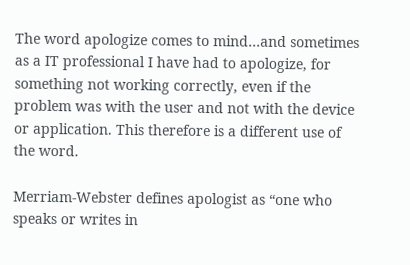The word apologize comes to mind…and sometimes as a IT professional I have had to apologize, for something not working correctly, even if the problem was with the user and not with the device or application. This therefore is a different use of the word.

Merriam-Webster defines apologist as “one who speaks or writes in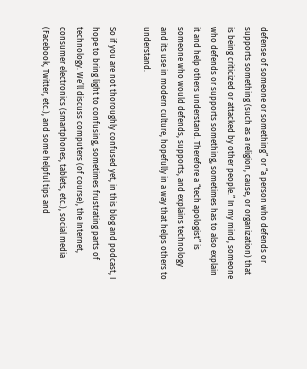defense of someone or something” or “a person who defends or supports something (such as a religion, cause, or organization) that is being criticized or attacked by other people.” In my mind, someone who defends or supports something, sometimes has to also explain it and help others understand. Therefore a “tech apologist” is someone who would defends, supports, and explains technology and its use in modern culture, hopefully in a way that helps others to understand.

So if you are not thoroughly confused yet, in this blog and podcast, I hope to bring light to confusing, sometimes frustrating parts of technology. We’ll discuss computers (of course), the Internet, consumer electronics (smartphones, tablets, etc.), social media (Facebook, Twitter, etc.), and some helpful tips and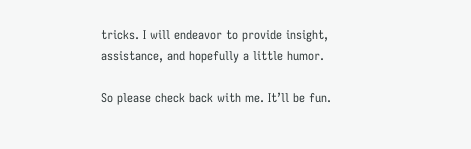tricks. I will endeavor to provide insight, assistance, and hopefully a little humor.

So please check back with me. It’ll be fun.